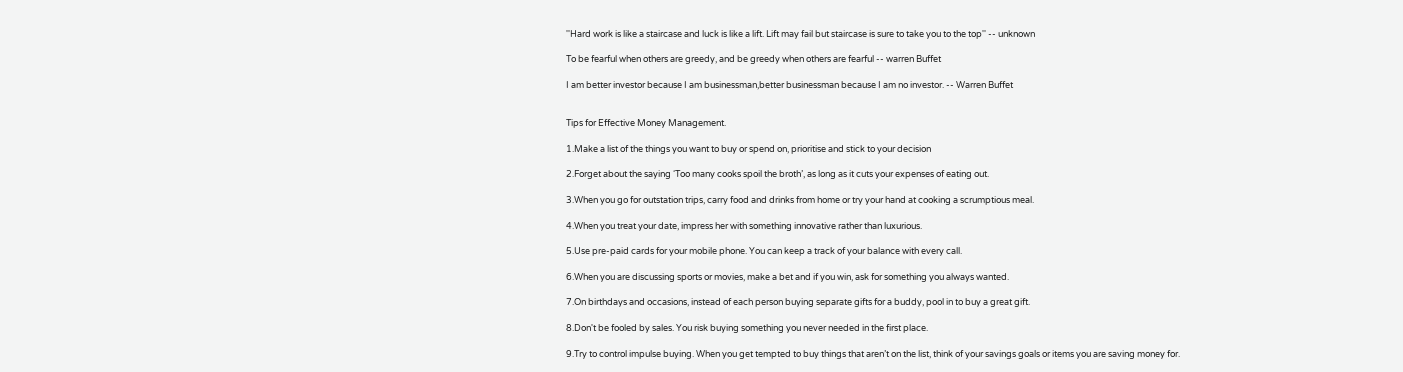''Hard work is like a staircase and luck is like a lift. Lift may fail but staircase is sure to take you to the top'' -- unknown

To be fearful when others are greedy, and be greedy when others are fearful -- warren Buffet

I am better investor because I am businessman,better businessman because I am no investor. -- Warren Buffet


Tips for Effective Money Management.

1.Make a list of the things you want to buy or spend on, prioritise and stick to your decision

2.Forget about the saying ‘Too many cooks spoil the broth’, as long as it cuts your expenses of eating out.

3.When you go for outstation trips, carry food and drinks from home or try your hand at cooking a scrumptious meal.

4.When you treat your date, impress her with something innovative rather than luxurious.

5.Use pre-paid cards for your mobile phone. You can keep a track of your balance with every call.

6.When you are discussing sports or movies, make a bet and if you win, ask for something you always wanted.

7.On birthdays and occasions, instead of each person buying separate gifts for a buddy, pool in to buy a great gift.

8.Don't be fooled by sales. You risk buying something you never needed in the first place.

9.Try to control impulse buying. When you get tempted to buy things that aren’t on the list, think of your savings goals or items you are saving money for.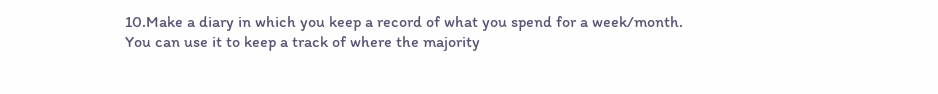10.Make a diary in which you keep a record of what you spend for a week/month. You can use it to keep a track of where the majority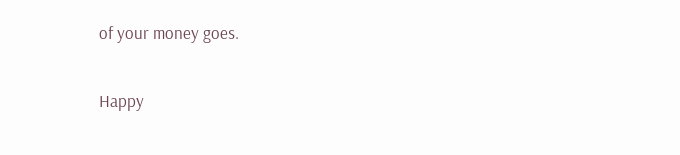of your money goes.

Happy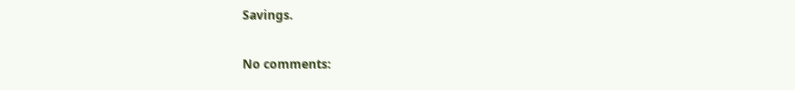Savings.

No comments: